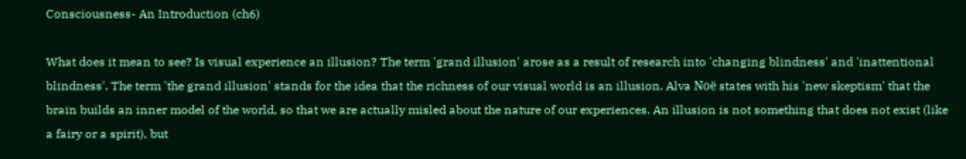Consciousness- An Introduction (ch6)

What does it mean to see? Is visual experience an illusion? The term 'grand illusion' arose as a result of research into 'changing blindness' and 'inattentional blindness'. The term 'the grand illusion' stands for the idea that the richness of our visual world is an illusion. Alva Noë states with his 'new skeptism' that the brain builds an inner model of the world, so that we are actually misled about the nature of our experiences. An illusion is not something that does not exist (like a fairy or a spirit), but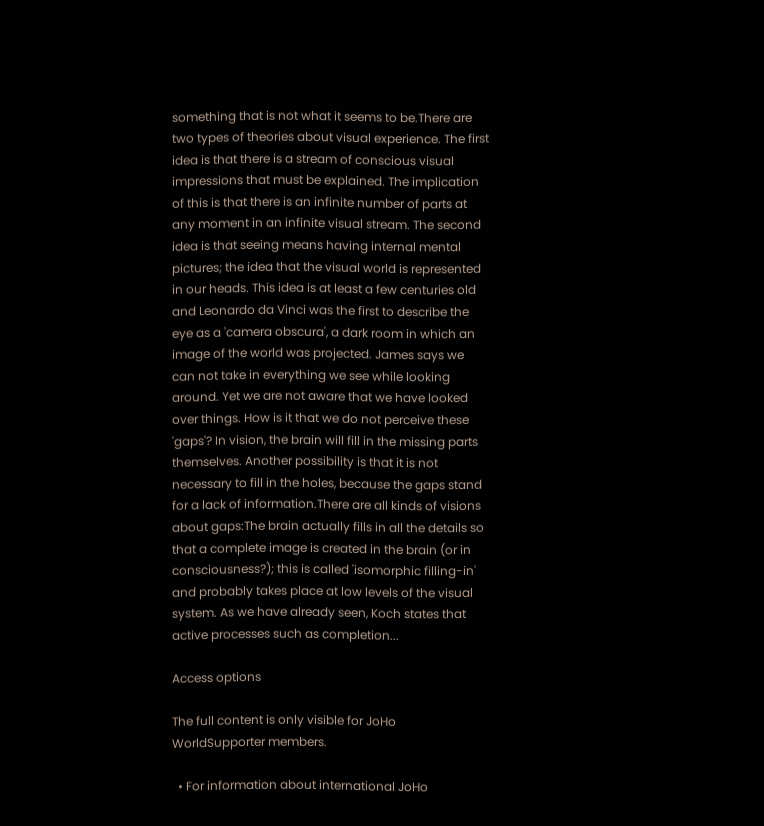something that is not what it seems to be.There are two types of theories about visual experience. The first idea is that there is a stream of conscious visual impressions that must be explained. The implication of this is that there is an infinite number of parts at any moment in an infinite visual stream. The second idea is that seeing means having internal mental pictures; the idea that the visual world is represented in our heads. This idea is at least a few centuries old and Leonardo da Vinci was the first to describe the eye as a 'camera obscura', a dark room in which an image of the world was projected. James says we can not take in everything we see while looking around. Yet we are not aware that we have looked over things. How is it that we do not perceive these 'gaps'? In vision, the brain will fill in the missing parts themselves. Another possibility is that it is not necessary to fill in the holes, because the gaps stand for a lack of information.There are all kinds of visions about gaps:The brain actually fills in all the details so that a complete image is created in the brain (or in consciousness?); this is called 'isomorphic filling-in' and probably takes place at low levels of the visual system. As we have already seen, Koch states that active processes such as completion...

Access options

The full content is only visible for JoHo WorldSupporter members.

  • For information about international JoHo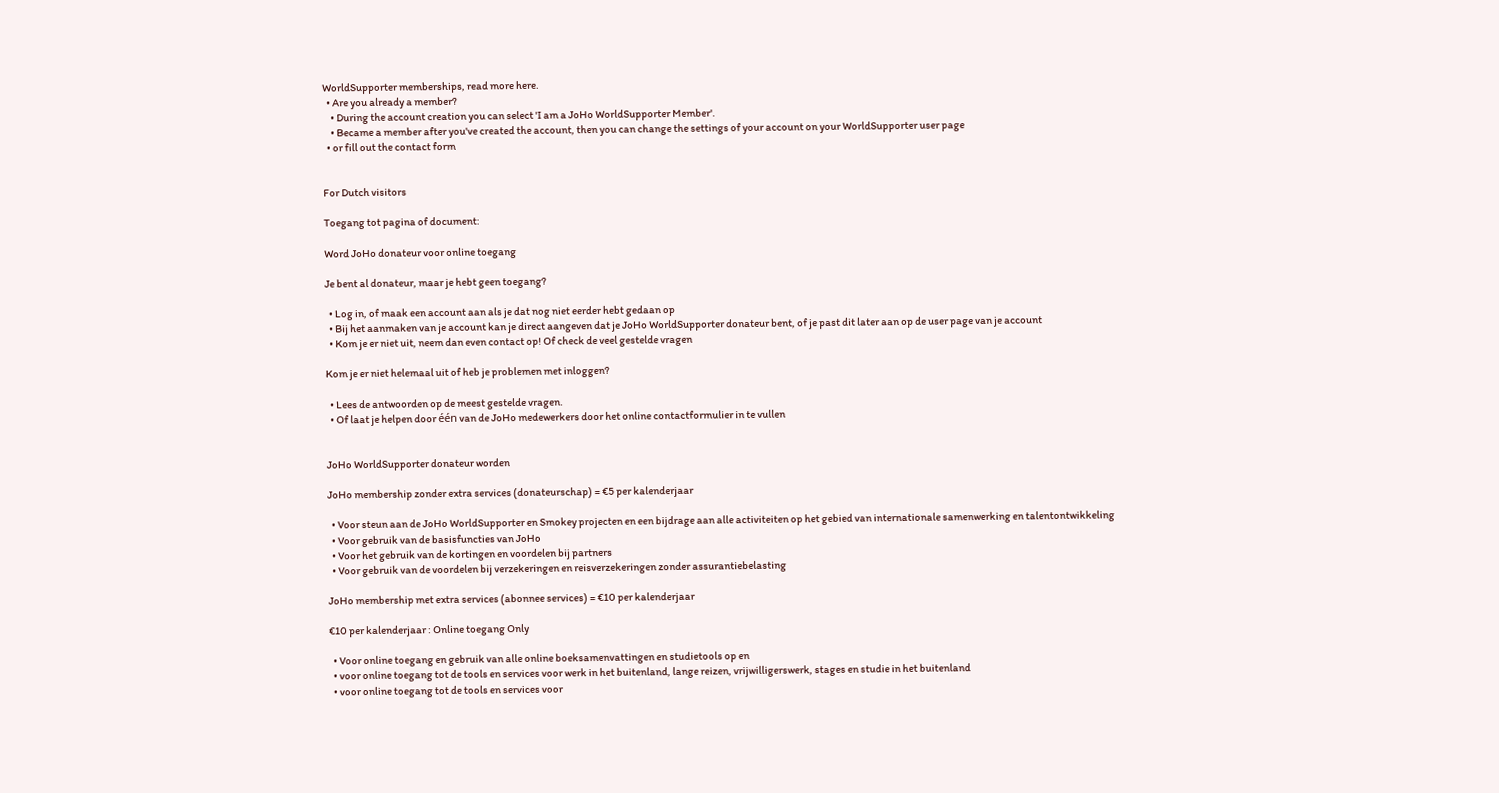WorldSupporter memberships, read more here.
  • Are you already a member?
    • During the account creation you can select 'I am a JoHo WorldSupporter Member'.
    • Became a member after you've created the account, then you can change the settings of your account on your WorldSupporter user page
  • or fill out the contact form


For Dutch visitors

Toegang tot pagina of document:

Word JoHo donateur voor online toegang

Je bent al donateur, maar je hebt geen toegang?

  • Log in, of maak een account aan als je dat nog niet eerder hebt gedaan op
  • Bij het aanmaken van je account kan je direct aangeven dat je JoHo WorldSupporter donateur bent, of je past dit later aan op de user page van je account
  • Kom je er niet uit, neem dan even contact op! Of check de veel gestelde vragen

Kom je er niet helemaal uit of heb je problemen met inloggen?

  • Lees de antwoorden op de meest gestelde vragen.
  • Of laat je helpen door één van de JoHo medewerkers door het online contactformulier in te vullen


JoHo WorldSupporter donateur worden

JoHo membership zonder extra services (donateurschap) = €5 per kalenderjaar

  • Voor steun aan de JoHo WorldSupporter en Smokey projecten en een bijdrage aan alle activiteiten op het gebied van internationale samenwerking en talentontwikkeling
  • Voor gebruik van de basisfuncties van JoHo
  • Voor het gebruik van de kortingen en voordelen bij partners
  • Voor gebruik van de voordelen bij verzekeringen en reisverzekeringen zonder assurantiebelasting

JoHo membership met extra services (abonnee services) = €10 per kalenderjaar

€10 per kalenderjaar : Online toegang Only

  • Voor online toegang en gebruik van alle online boeksamenvattingen en studietools op en
  • voor online toegang tot de tools en services voor werk in het buitenland, lange reizen, vrijwilligerswerk, stages en studie in het buitenland
  • voor online toegang tot de tools en services voor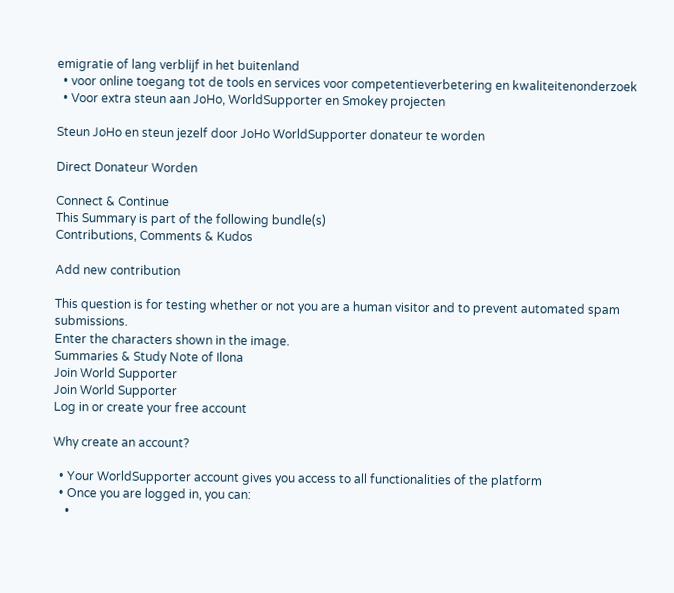emigratie of lang verblijf in het buitenland
  • voor online toegang tot de tools en services voor competentieverbetering en kwaliteitenonderzoek
  • Voor extra steun aan JoHo, WorldSupporter en Smokey projecten

Steun JoHo en steun jezelf door JoHo WorldSupporter donateur te worden

Direct Donateur Worden

Connect & Continue
This Summary is part of the following bundle(s)
Contributions, Comments & Kudos

Add new contribution

This question is for testing whether or not you are a human visitor and to prevent automated spam submissions.
Enter the characters shown in the image.
Summaries & Study Note of Ilona
Join World Supporter
Join World Supporter
Log in or create your free account

Why create an account?

  • Your WorldSupporter account gives you access to all functionalities of the platform
  • Once you are logged in, you can:
    •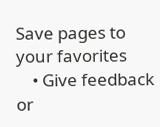Save pages to your favorites
    • Give feedback or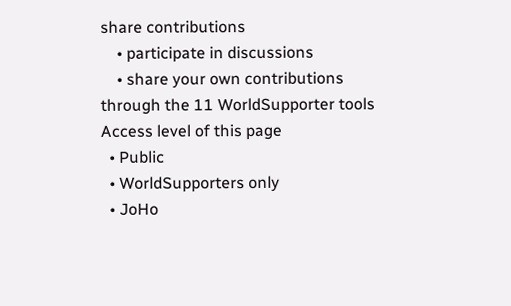share contributions
    • participate in discussions
    • share your own contributions through the 11 WorldSupporter tools
Access level of this page
  • Public
  • WorldSupporters only
  • JoHo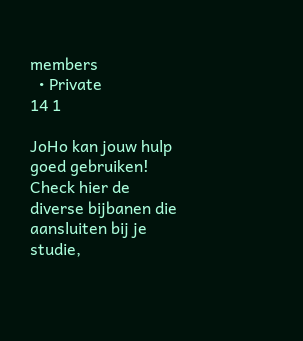members
  • Private
14 1

JoHo kan jouw hulp goed gebruiken! Check hier de diverse bijbanen die aansluiten bij je studie,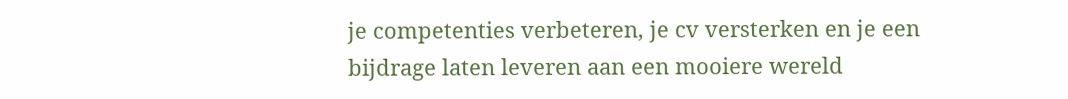je competenties verbeteren, je cv versterken en je een bijdrage laten leveren aan een mooiere wereld